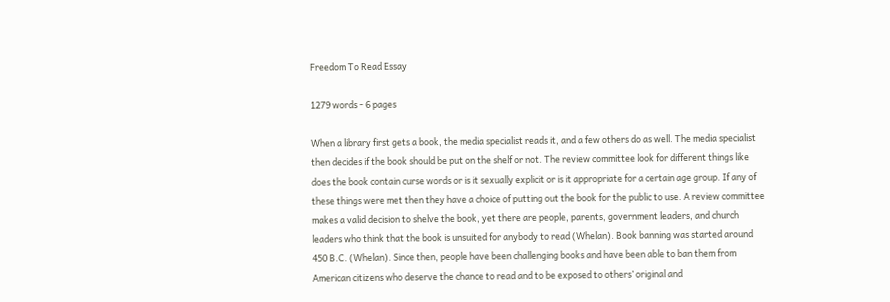Freedom To Read Essay

1279 words - 6 pages

When a library first gets a book, the media specialist reads it, and a few others do as well. The media specialist then decides if the book should be put on the shelf or not. The review committee look for different things like does the book contain curse words or is it sexually explicit or is it appropriate for a certain age group. If any of these things were met then they have a choice of putting out the book for the public to use. A review committee makes a valid decision to shelve the book, yet there are people, parents, government leaders, and church leaders who think that the book is unsuited for anybody to read (Whelan). Book banning was started around 450 B.C. (Whelan). Since then, people have been challenging books and have been able to ban them from American citizens who deserve the chance to read and to be exposed to others’ original and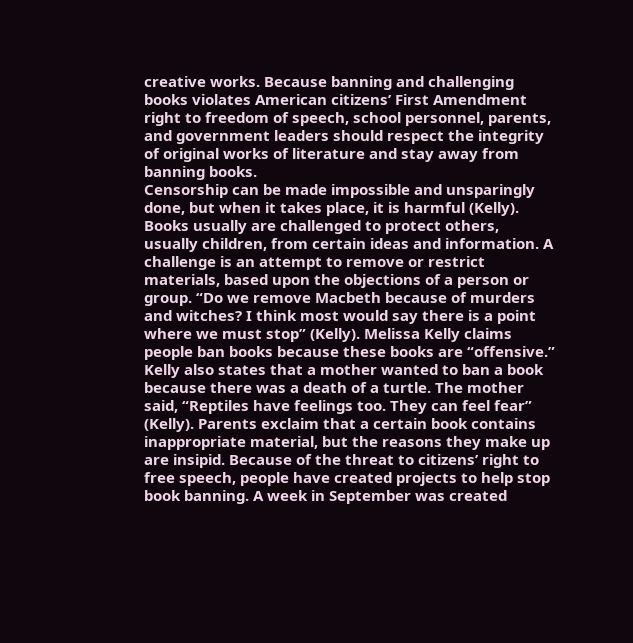creative works. Because banning and challenging books violates American citizens’ First Amendment right to freedom of speech, school personnel, parents, and government leaders should respect the integrity of original works of literature and stay away from banning books.
Censorship can be made impossible and unsparingly done, but when it takes place, it is harmful (Kelly). Books usually are challenged to protect others, usually children, from certain ideas and information. A challenge is an attempt to remove or restrict materials, based upon the objections of a person or group. “Do we remove Macbeth because of murders and witches? I think most would say there is a point where we must stop” (Kelly). Melissa Kelly claims people ban books because these books are “offensive.” Kelly also states that a mother wanted to ban a book because there was a death of a turtle. The mother said, “Reptiles have feelings too. They can feel fear” (Kelly). Parents exclaim that a certain book contains inappropriate material, but the reasons they make up are insipid. Because of the threat to citizens’ right to free speech, people have created projects to help stop book banning. A week in September was created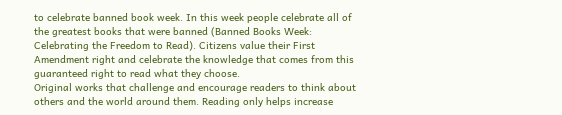to celebrate banned book week. In this week people celebrate all of the greatest books that were banned (Banned Books Week: Celebrating the Freedom to Read). Citizens value their First Amendment right and celebrate the knowledge that comes from this guaranteed right to read what they choose.
Original works that challenge and encourage readers to think about others and the world around them. Reading only helps increase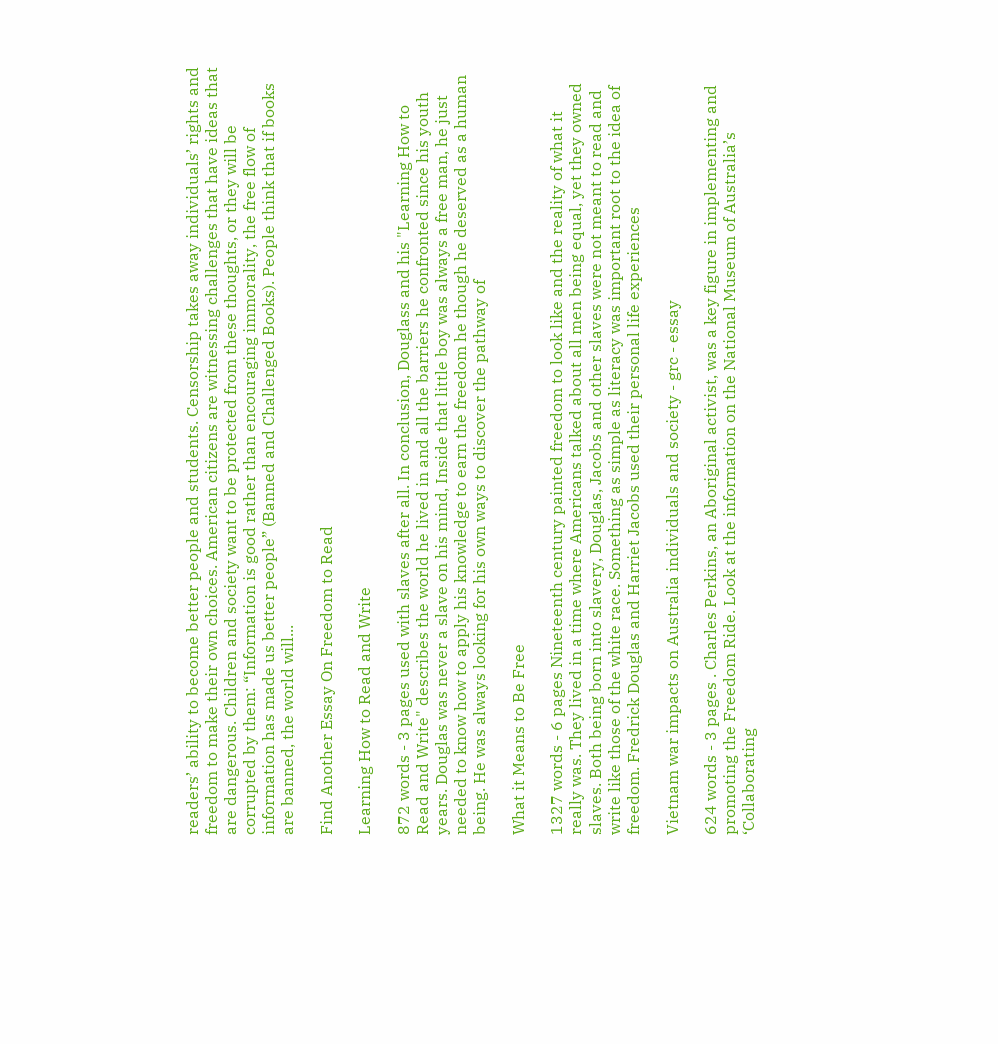readers’ ability to become better people and students. Censorship takes away individuals’ rights and freedom to make their own choices. American citizens are witnessing challenges that have ideas that are dangerous. Children and society want to be protected from these thoughts, or they will be corrupted by them: “Information is good rather than encouraging immorality, the free flow of information has made us better people” (Banned and Challenged Books). People think that if books are banned, the world will...

Find Another Essay On Freedom to Read

Learning How to Read and Write

872 words - 3 pages used with slaves after all. In conclusion, Douglass and his "Learning How to Read and Write" describes the world he lived in and all the barriers he confronted since his youth years. Douglas was never a slave on his mind, Inside that little boy was always a free man, he just needed to know how to apply his knowledge to earn the freedom he though he deserved as a human being. He was always looking for his own ways to discover the pathway of

What it Means to Be Free

1327 words - 6 pages Nineteenth century painted freedom to look like and the reality of what it really was. They lived in a time where Americans talked about all men being equal, yet they owned slaves. Both being born into slavery, Douglas, Jacobs and other slaves were not meant to read and write like those of the white race. Something as simple as literacy was important root to the idea of freedom. Fredrick Douglas and Harriet Jacobs used their personal life experiences

Vietnam war impacts on Australia individuals and society - grc - essay

624 words - 3 pages . Charles Perkins, an Aboriginal activist, was a key figure in implementing and promoting the Freedom Ride. Look at the information on the National Museum of Australia’s ‘Collaborating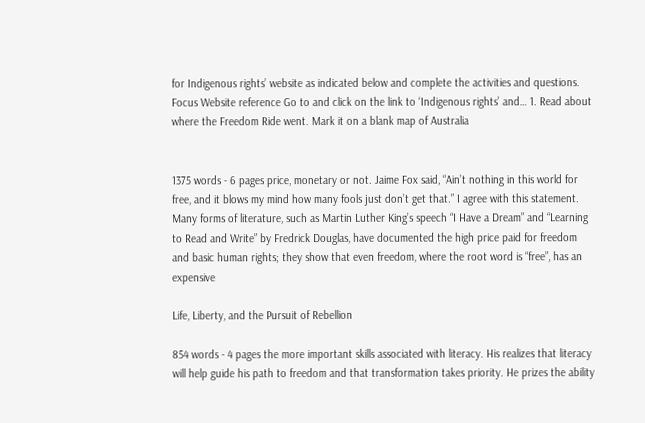for Indigenous rights’ website as indicated below and complete the activities and questions. Focus Website reference Go to and click on the link to ‘Indigenous rights’ and… 1. Read about where the Freedom Ride went. Mark it on a blank map of Australia


1375 words - 6 pages price, monetary or not. Jaime Fox said, “Ain’t nothing in this world for free, and it blows my mind how many fools just don’t get that.” I agree with this statement. Many forms of literature, such as Martin Luther King’s speech “I Have a Dream” and “Learning to Read and Write” by Fredrick Douglas, have documented the high price paid for freedom and basic human rights; they show that even freedom, where the root word is “free”, has an expensive

Life, Liberty, and the Pursuit of Rebellion

854 words - 4 pages the more important skills associated with literacy. His realizes that literacy will help guide his path to freedom and that transformation takes priority. He prizes the ability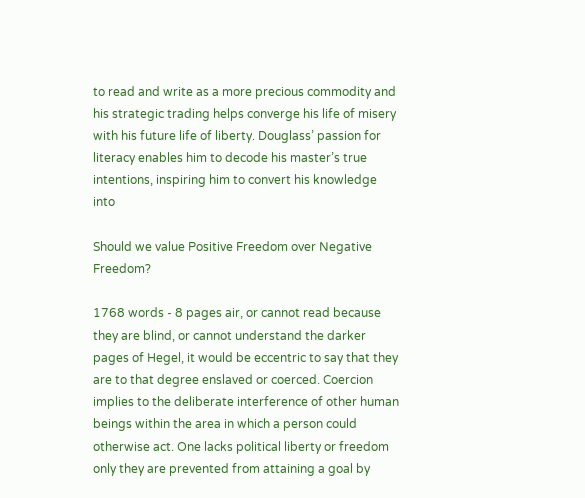to read and write as a more precious commodity and his strategic trading helps converge his life of misery with his future life of liberty. Douglass’ passion for literacy enables him to decode his master’s true intentions, inspiring him to convert his knowledge into

Should we value Positive Freedom over Negative Freedom?

1768 words - 8 pages air, or cannot read because they are blind, or cannot understand the darker pages of Hegel, it would be eccentric to say that they are to that degree enslaved or coerced. Coercion implies to the deliberate interference of other human beings within the area in which a person could otherwise act. One lacks political liberty or freedom only they are prevented from attaining a goal by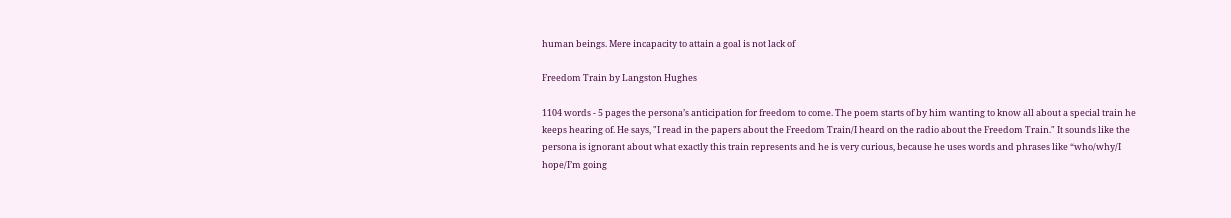human beings. Mere incapacity to attain a goal is not lack of

Freedom Train by Langston Hughes

1104 words - 5 pages the persona’s anticipation for freedom to come. The poem starts of by him wanting to know all about a special train he keeps hearing of. He says, "I read in the papers about the Freedom Train/I heard on the radio about the Freedom Train." It sounds like the persona is ignorant about what exactly this train represents and he is very curious, because he uses words and phrases like “who/why/I hope/I’m going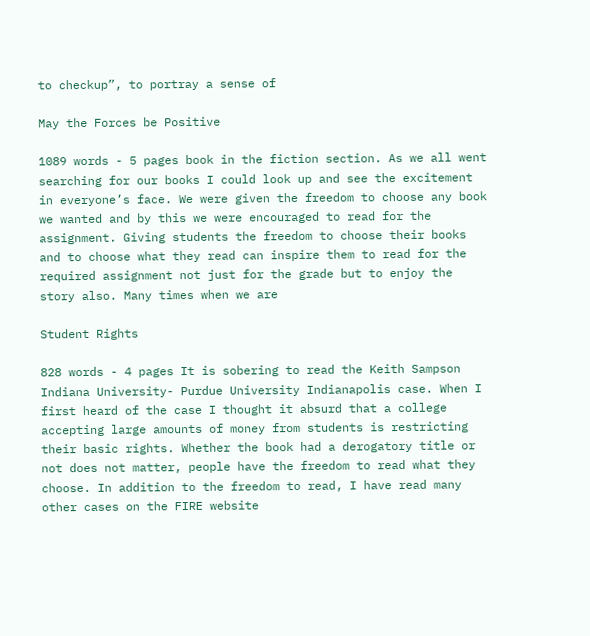to checkup”, to portray a sense of

May the Forces be Positive

1089 words - 5 pages book in the fiction section. As we all went searching for our books I could look up and see the excitement in everyone’s face. We were given the freedom to choose any book we wanted and by this we were encouraged to read for the assignment. Giving students the freedom to choose their books and to choose what they read can inspire them to read for the required assignment not just for the grade but to enjoy the story also. Many times when we are

Student Rights

828 words - 4 pages It is sobering to read the Keith Sampson Indiana University- Purdue University Indianapolis case. When I first heard of the case I thought it absurd that a college accepting large amounts of money from students is restricting their basic rights. Whether the book had a derogatory title or not does not matter, people have the freedom to read what they choose. In addition to the freedom to read, I have read many other cases on the FIRE website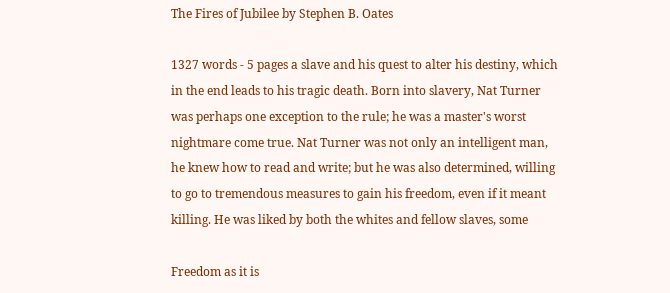The Fires of Jubilee by Stephen B. Oates

1327 words - 5 pages a slave and his quest to alter his destiny, which in the end leads to his tragic death. Born into slavery, Nat Turner was perhaps one exception to the rule; he was a master's worst nightmare come true. Nat Turner was not only an intelligent man, he knew how to read and write; but he was also determined, willing to go to tremendous measures to gain his freedom, even if it meant killing. He was liked by both the whites and fellow slaves, some

Freedom as it is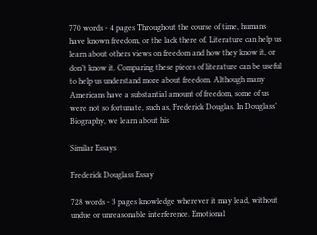770 words - 4 pages Throughout the course of time, humans have known freedom, or the lack there of. Literature can help us learn about others views on freedom and how they know it, or don’t know it. Comparing these pieces of literature can be useful to help us understand more about freedom. Although many Americans have a substantial amount of freedom, some of us were not so fortunate, such as, Frederick Douglas. In Douglass’ Biography, we learn about his

Similar Essays

Frederick Douglass Essay

728 words - 3 pages knowledge wherever it may lead, without undue or unreasonable interference. Emotional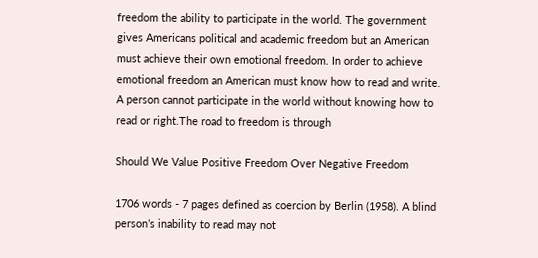freedom the ability to participate in the world. The government gives Americans political and academic freedom but an American must achieve their own emotional freedom. In order to achieve emotional freedom an American must know how to read and write. A person cannot participate in the world without knowing how to read or right.The road to freedom is through

Should We Value Positive Freedom Over Negative Freedom

1706 words - 7 pages defined as coercion by Berlin (1958). A blind person’s inability to read may not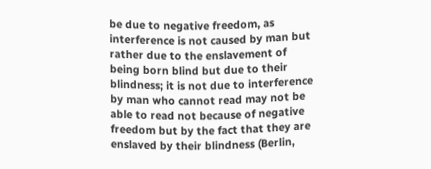be due to negative freedom, as interference is not caused by man but rather due to the enslavement of being born blind but due to their blindness; it is not due to interference by man who cannot read may not be able to read not because of negative freedom but by the fact that they are enslaved by their blindness (Berlin,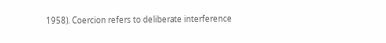1958). Coercion refers to deliberate interference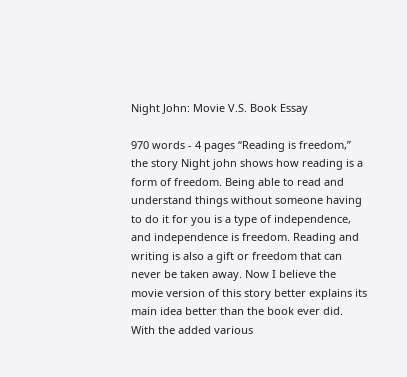Night John: Movie V.S. Book Essay

970 words - 4 pages “Reading is freedom,” the story Night john shows how reading is a form of freedom. Being able to read and understand things without someone having to do it for you is a type of independence, and independence is freedom. Reading and writing is also a gift or freedom that can never be taken away. Now I believe the movie version of this story better explains its main idea better than the book ever did. With the added various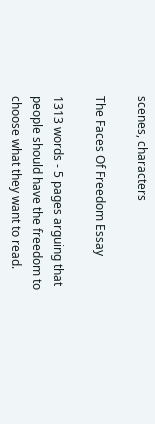scenes, characters

The Faces Of Freedom Essay

1313 words - 5 pages arguing that people should have the freedom to choose what they want to read.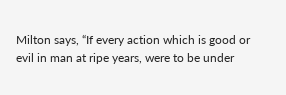Milton says, “If every action which is good or evil in man at ripe years, were to be under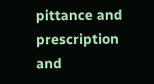pittance and prescription and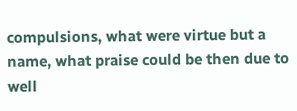compulsions, what were virtue but a name, what praise could be then due to well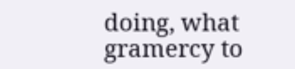doing, what gramercy to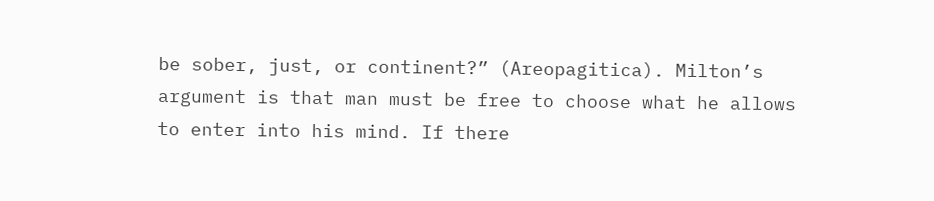be sober, just, or continent?” (Areopagitica). Milton’s argument is that man must be free to choose what he allows to enter into his mind. If there